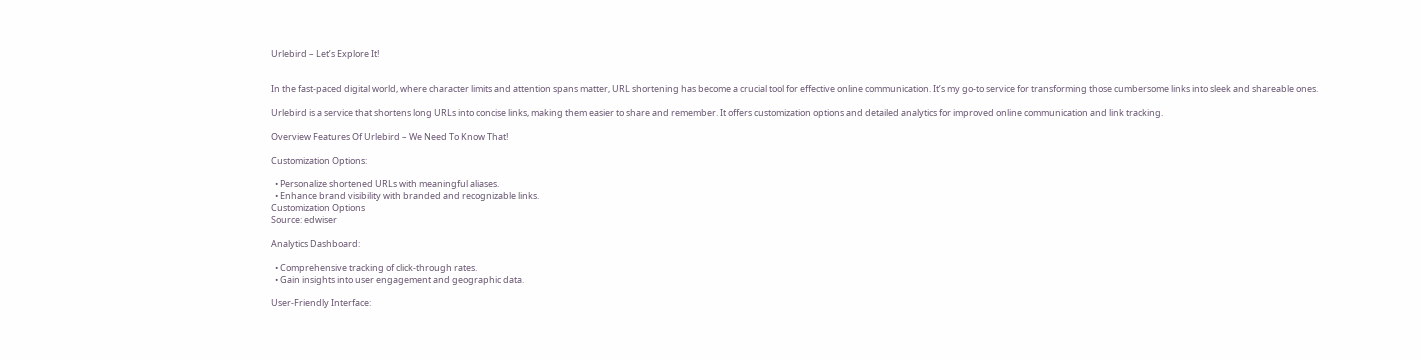Urlebird – Let’s Explore It!


In the fast-paced digital world, where character limits and attention spans matter, URL shortening has become a crucial tool for effective online communication. It’s my go-to service for transforming those cumbersome links into sleek and shareable ones.

Urlebird is a service that shortens long URLs into concise links, making them easier to share and remember. It offers customization options and detailed analytics for improved online communication and link tracking.

Overview Features Of Urlebird – We Need To Know That!

Customization Options:

  • Personalize shortened URLs with meaningful aliases.
  • Enhance brand visibility with branded and recognizable links.
Customization Options
Source: edwiser

Analytics Dashboard:

  • Comprehensive tracking of click-through rates.
  • Gain insights into user engagement and geographic data.

User-Friendly Interface: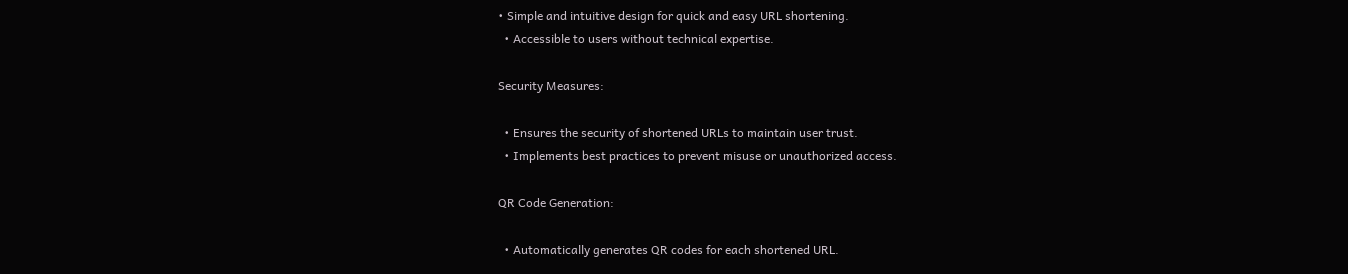• Simple and intuitive design for quick and easy URL shortening.
  • Accessible to users without technical expertise.

Security Measures:

  • Ensures the security of shortened URLs to maintain user trust.
  • Implements best practices to prevent misuse or unauthorized access.

QR Code Generation:

  • Automatically generates QR codes for each shortened URL.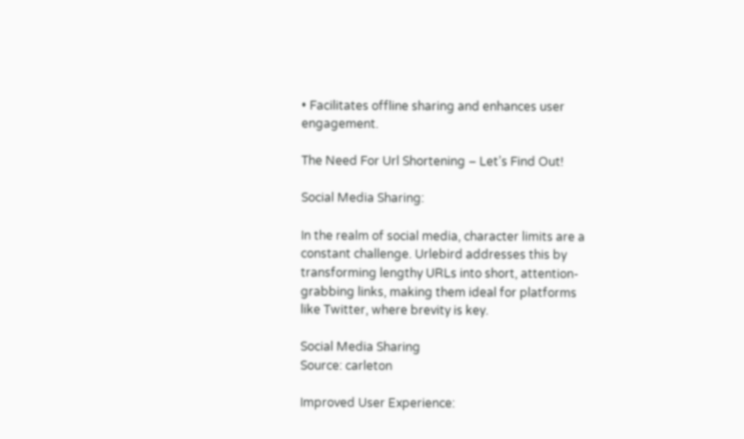• Facilitates offline sharing and enhances user engagement.

The Need For Url Shortening – Let’s Find Out!

Social Media Sharing:

In the realm of social media, character limits are a constant challenge. Urlebird addresses this by transforming lengthy URLs into short, attention-grabbing links, making them ideal for platforms like Twitter, where brevity is key.

Social Media Sharing
Source: carleton

Improved User Experience: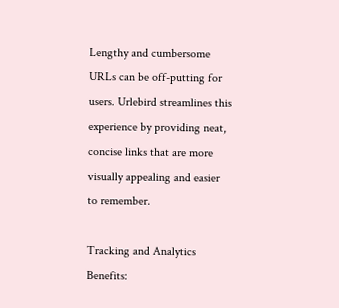Lengthy and cumbersome URLs can be off-putting for users. Urlebird streamlines this experience by providing neat, concise links that are more visually appealing and easier to remember.

Tracking and Analytics Benefits: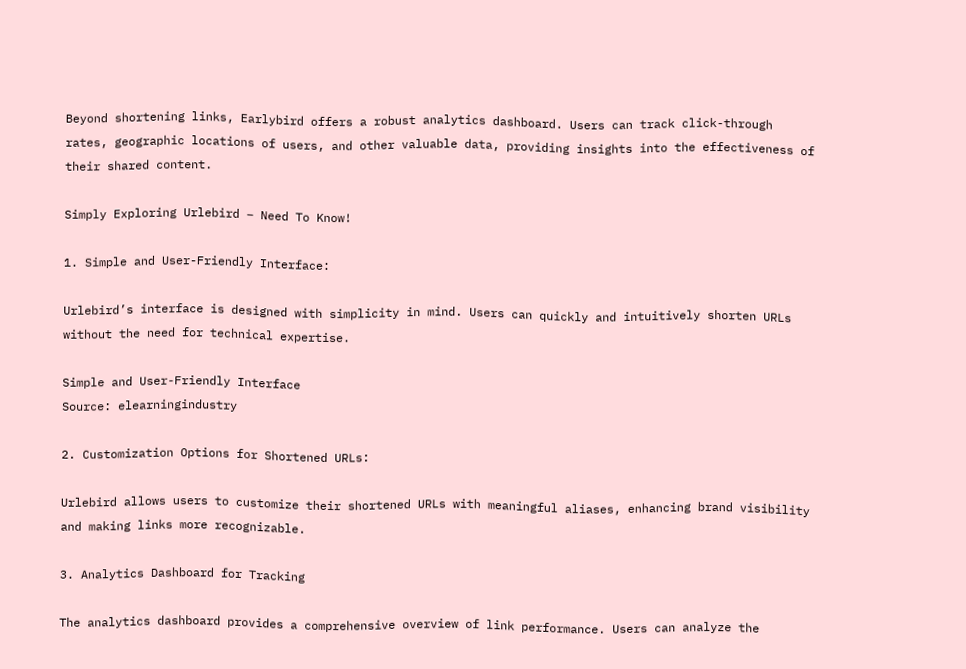Beyond shortening links, Earlybird offers a robust analytics dashboard. Users can track click-through rates, geographic locations of users, and other valuable data, providing insights into the effectiveness of their shared content.

Simply Exploring Urlebird – Need To Know!

1. Simple and User-Friendly Interface:

Urlebird’s interface is designed with simplicity in mind. Users can quickly and intuitively shorten URLs without the need for technical expertise.

Simple and User-Friendly Interface
Source: elearningindustry

2. Customization Options for Shortened URLs:

Urlebird allows users to customize their shortened URLs with meaningful aliases, enhancing brand visibility and making links more recognizable.

3. Analytics Dashboard for Tracking

The analytics dashboard provides a comprehensive overview of link performance. Users can analyze the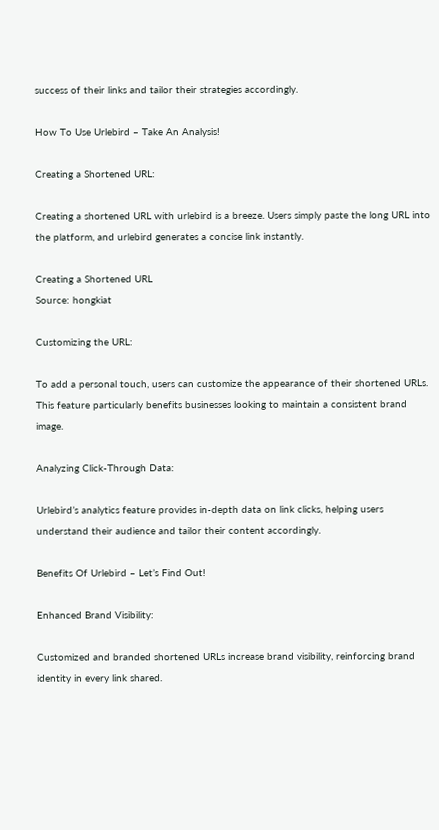success of their links and tailor their strategies accordingly.

How To Use Urlebird – Take An Analysis!

Creating a Shortened URL:

Creating a shortened URL with urlebird is a breeze. Users simply paste the long URL into the platform, and urlebird generates a concise link instantly.

Creating a Shortened URL
Source: hongkiat

Customizing the URL:

To add a personal touch, users can customize the appearance of their shortened URLs. This feature particularly benefits businesses looking to maintain a consistent brand image.

Analyzing Click-Through Data:

Urlebird’s analytics feature provides in-depth data on link clicks, helping users understand their audience and tailor their content accordingly.

Benefits Of Urlebird – Let’s Find Out!

Enhanced Brand Visibility:

Customized and branded shortened URLs increase brand visibility, reinforcing brand identity in every link shared.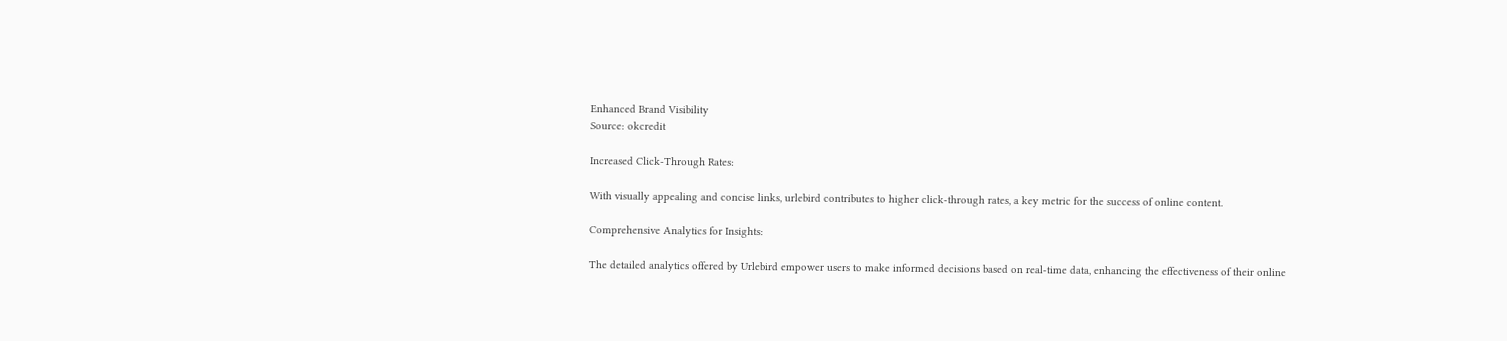Enhanced Brand Visibility
Source: okcredit

Increased Click-Through Rates:

With visually appealing and concise links, urlebird contributes to higher click-through rates, a key metric for the success of online content.

Comprehensive Analytics for Insights:

The detailed analytics offered by Urlebird empower users to make informed decisions based on real-time data, enhancing the effectiveness of their online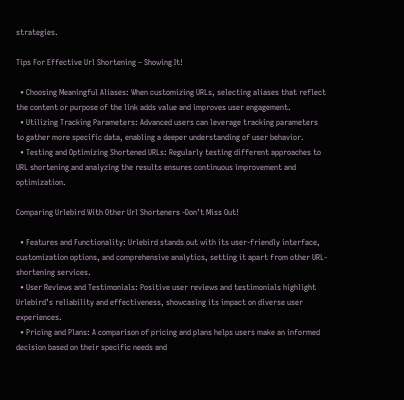strategies.

Tips For Effective Url Shortening – Showing It!

  • Choosing Meaningful Aliases: When customizing URLs, selecting aliases that reflect the content or purpose of the link adds value and improves user engagement.
  • Utilizing Tracking Parameters: Advanced users can leverage tracking parameters to gather more specific data, enabling a deeper understanding of user behavior.
  • Testing and Optimizing Shortened URLs: Regularly testing different approaches to URL shortening and analyzing the results ensures continuous improvement and optimization.

Comparing Urlebird With Other Url Shorteners -Don’t Miss Out!

  • Features and Functionality: Urlebird stands out with its user-friendly interface, customization options, and comprehensive analytics, setting it apart from other URL-shortening services.
  • User Reviews and Testimonials: Positive user reviews and testimonials highlight Urlebird’s reliability and effectiveness, showcasing its impact on diverse user experiences.
  • Pricing and Plans: A comparison of pricing and plans helps users make an informed decision based on their specific needs and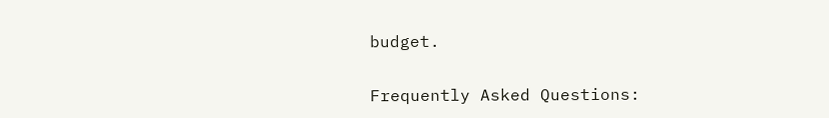budget.

Frequently Asked Questions: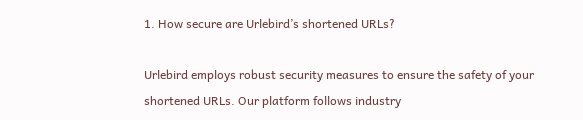1. How secure are Urlebird’s shortened URLs?

Urlebird employs robust security measures to ensure the safety of your shortened URLs. Our platform follows industry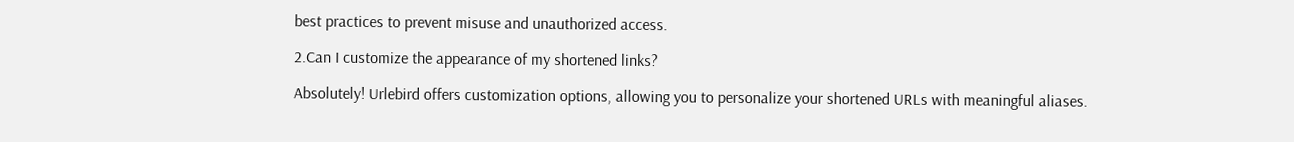best practices to prevent misuse and unauthorized access.

2.Can I customize the appearance of my shortened links?

Absolutely! Urlebird offers customization options, allowing you to personalize your shortened URLs with meaningful aliases.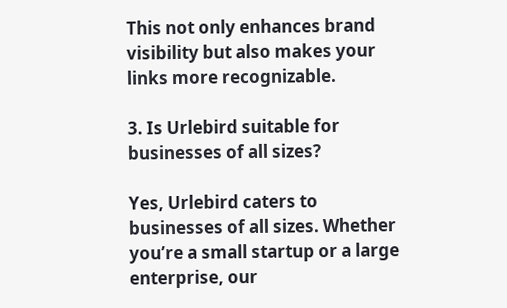This not only enhances brand visibility but also makes your links more recognizable.

3. Is Urlebird suitable for businesses of all sizes?

Yes, Urlebird caters to businesses of all sizes. Whether you’re a small startup or a large enterprise, our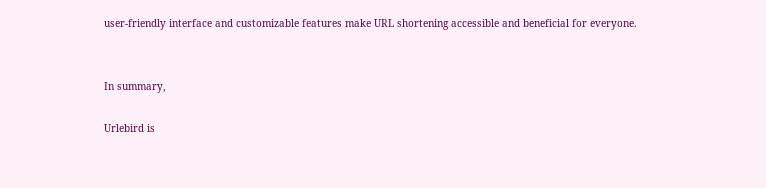user-friendly interface and customizable features make URL shortening accessible and beneficial for everyone.


In summary,

Urlebird is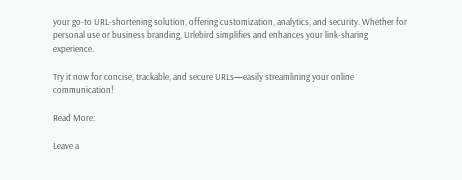your go-to URL-shortening solution, offering customization, analytics, and security. Whether for personal use or business branding, Urlebird simplifies and enhances your link-sharing experience.

Try it now for concise, trackable, and secure URLs—easily streamlining your online communication!

Read More:

Leave a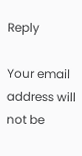Reply

Your email address will not be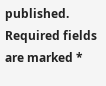published. Required fields are marked *